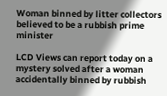Woman binned by litter collectors believed to be a rubbish prime minister

LCD Views can report today on a mystery solved after a woman accidentally binned by rubbish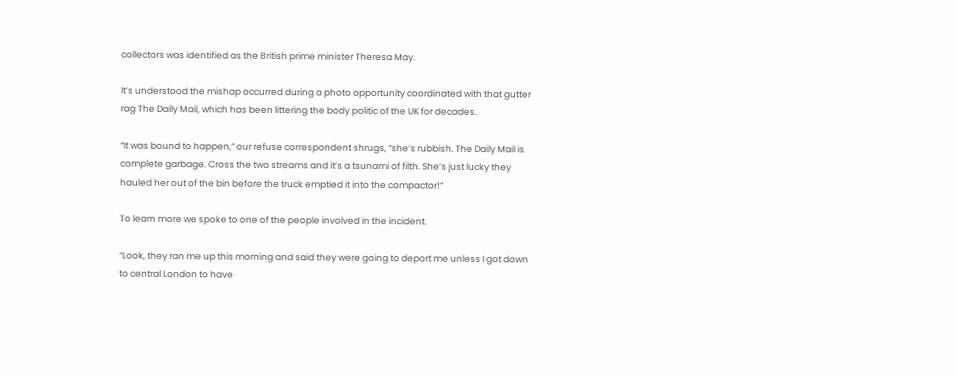collectors was identified as the British prime minister Theresa May.

It’s understood the mishap occurred during a photo opportunity coordinated with that gutter rag The Daily Mail, which has been littering the body politic of the UK for decades.

“It was bound to happen,” our refuse correspondent shrugs, “she’s rubbish. The Daily Mail is complete garbage. Cross the two streams and it’s a tsunami of filth. She’s just lucky they hauled her out of the bin before the truck emptied it into the compactor!”

To learn more we spoke to one of the people involved in the incident.

“Look, they ran me up this morning and said they were going to deport me unless I got down to central London to have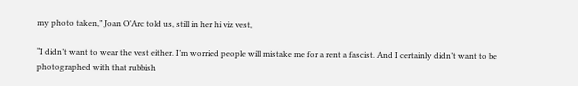my photo taken,” Joan O’Arc told us, still in her hi viz vest,

“I didn’t want to wear the vest either. I’m worried people will mistake me for a rent a fascist. And I certainly didn’t want to be photographed with that rubbish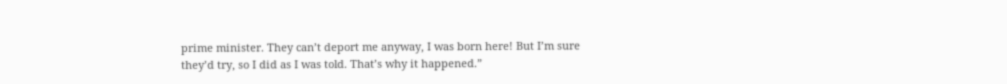prime minister. They can’t deport me anyway, I was born here! But I’m sure they’d try, so I did as I was told. That’s why it happened.”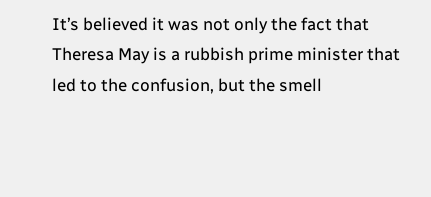It’s believed it was not only the fact that Theresa May is a rubbish prime minister that led to the confusion, but the smell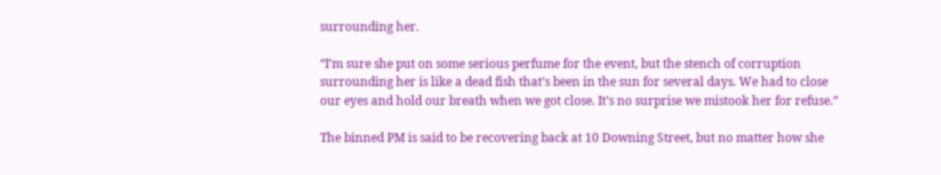surrounding her.

“I’m sure she put on some serious perfume for the event, but the stench of corruption surrounding her is like a dead fish that’s been in the sun for several days. We had to close our eyes and hold our breath when we got close. It’s no surprise we mistook her for refuse.”

The binned PM is said to be recovering back at 10 Downing Street, but no matter how she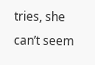tries, she can’t seem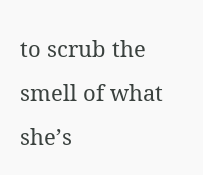to scrub the smell of what she’s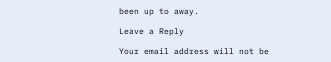been up to away.

Leave a Reply

Your email address will not be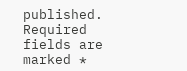published. Required fields are marked *